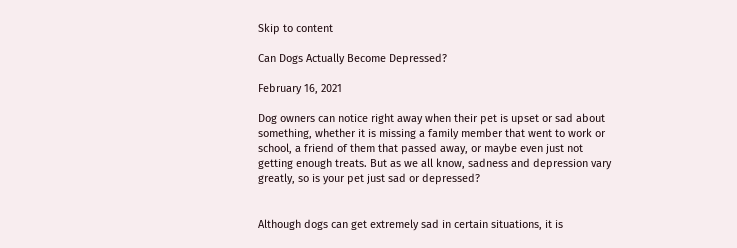Skip to content

Can Dogs Actually Become Depressed?

February 16, 2021

Dog owners can notice right away when their pet is upset or sad about something, whether it is missing a family member that went to work or school, a friend of them that passed away, or maybe even just not getting enough treats. But as we all know, sadness and depression vary greatly, so is your pet just sad or depressed?


Although dogs can get extremely sad in certain situations, it is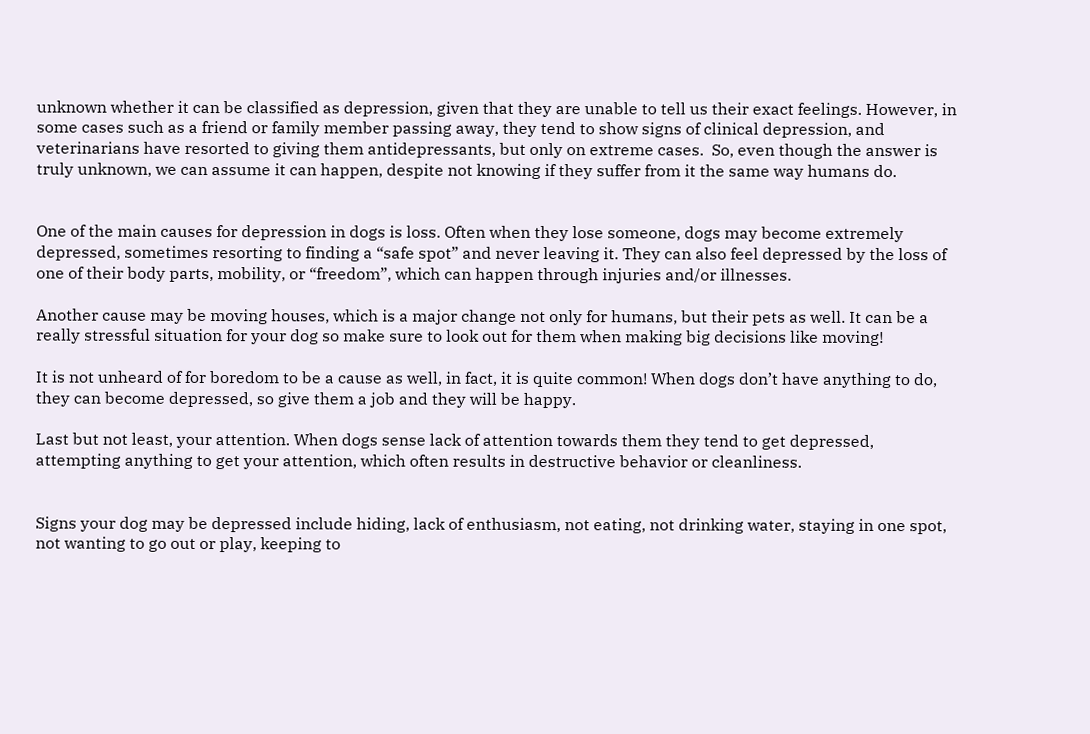unknown whether it can be classified as depression, given that they are unable to tell us their exact feelings. However, in some cases such as a friend or family member passing away, they tend to show signs of clinical depression, and veterinarians have resorted to giving them antidepressants, but only on extreme cases.  So, even though the answer is truly unknown, we can assume it can happen, despite not knowing if they suffer from it the same way humans do.


One of the main causes for depression in dogs is loss. Often when they lose someone, dogs may become extremely depressed, sometimes resorting to finding a “safe spot” and never leaving it. They can also feel depressed by the loss of one of their body parts, mobility, or “freedom”, which can happen through injuries and/or illnesses.

Another cause may be moving houses, which is a major change not only for humans, but their pets as well. It can be a really stressful situation for your dog so make sure to look out for them when making big decisions like moving!

It is not unheard of for boredom to be a cause as well, in fact, it is quite common! When dogs don’t have anything to do, they can become depressed, so give them a job and they will be happy.

Last but not least, your attention. When dogs sense lack of attention towards them they tend to get depressed, attempting anything to get your attention, which often results in destructive behavior or cleanliness.


Signs your dog may be depressed include hiding, lack of enthusiasm, not eating, not drinking water, staying in one spot, not wanting to go out or play, keeping to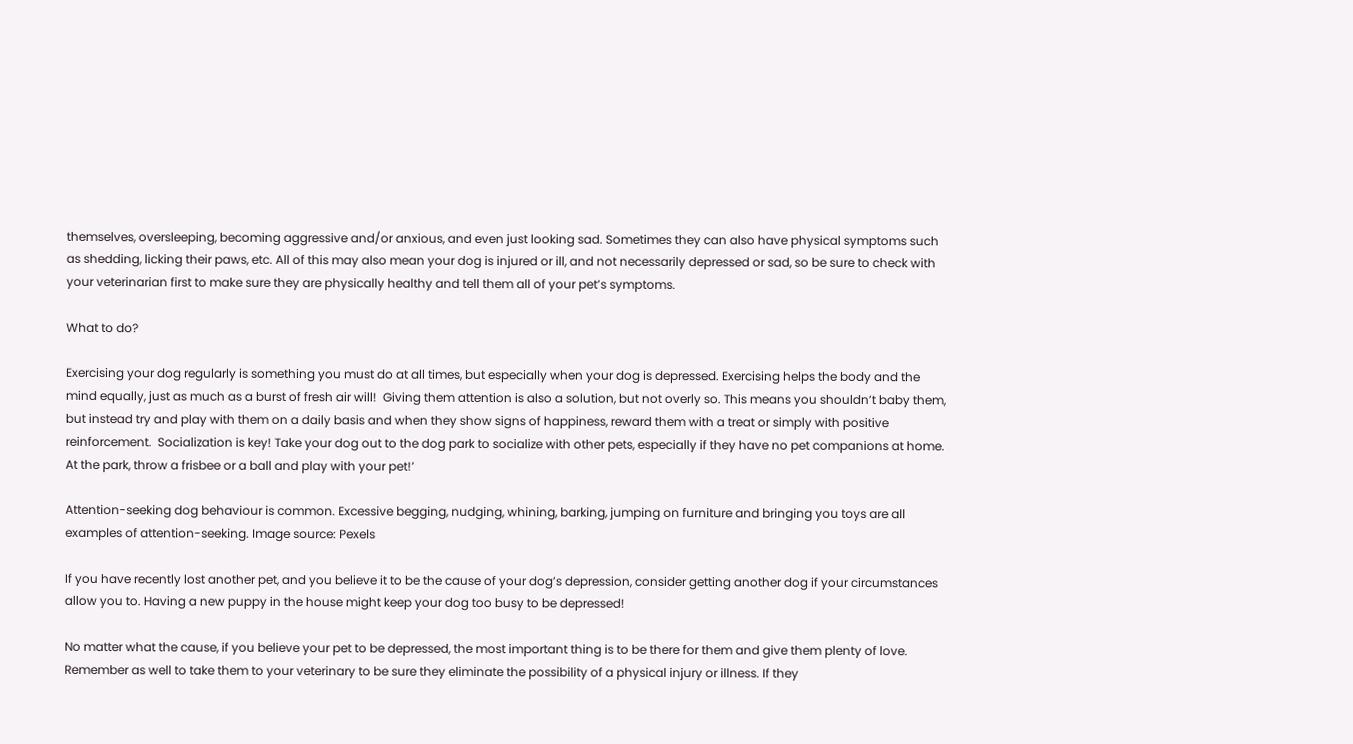themselves, oversleeping, becoming aggressive and/or anxious, and even just looking sad. Sometimes they can also have physical symptoms such as shedding, licking their paws, etc. All of this may also mean your dog is injured or ill, and not necessarily depressed or sad, so be sure to check with your veterinarian first to make sure they are physically healthy and tell them all of your pet’s symptoms.

What to do?

Exercising your dog regularly is something you must do at all times, but especially when your dog is depressed. Exercising helps the body and the mind equally, just as much as a burst of fresh air will!  Giving them attention is also a solution, but not overly so. This means you shouldn’t baby them, but instead try and play with them on a daily basis and when they show signs of happiness, reward them with a treat or simply with positive reinforcement.  Socialization is key! Take your dog out to the dog park to socialize with other pets, especially if they have no pet companions at home. At the park, throw a frisbee or a ball and play with your pet!’

Attention-seeking dog behaviour is common. Excessive begging, nudging, whining, barking, jumping on furniture and bringing you toys are all examples of attention-seeking. Image source: Pexels

If you have recently lost another pet, and you believe it to be the cause of your dog’s depression, consider getting another dog if your circumstances allow you to. Having a new puppy in the house might keep your dog too busy to be depressed!

No matter what the cause, if you believe your pet to be depressed, the most important thing is to be there for them and give them plenty of love. Remember as well to take them to your veterinary to be sure they eliminate the possibility of a physical injury or illness. If they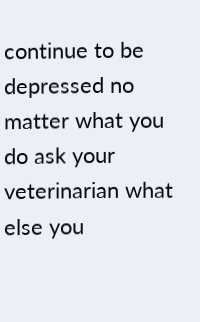continue to be depressed no matter what you do ask your veterinarian what else you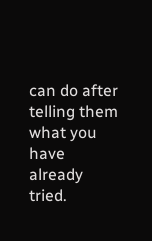can do after telling them what you have already tried.